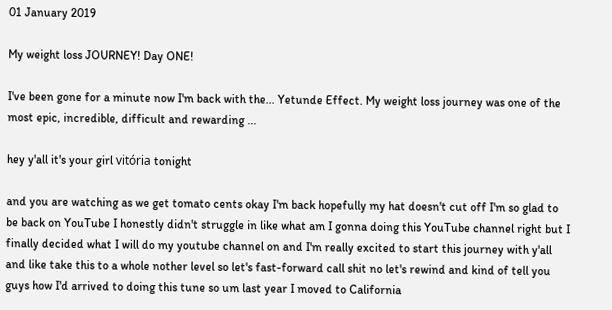01 January 2019

My weight loss JOURNEY! Day ONE!

I've been gone for a minute now I'm back with the... Yetunde Effect. My weight loss journey was one of the most epic, incredible, difficult and rewarding ...

hey y'all it's your girl vitória tonight

and you are watching as we get tomato cents okay I'm back hopefully my hat doesn't cut off I'm so glad to be back on YouTube I honestly didn't struggle in like what am I gonna doing this YouTube channel right but I finally decided what I will do my youtube channel on and I'm really excited to start this journey with y'all and like take this to a whole nother level so let's fast-forward call shit no let's rewind and kind of tell you guys how I'd arrived to doing this tune so um last year I moved to California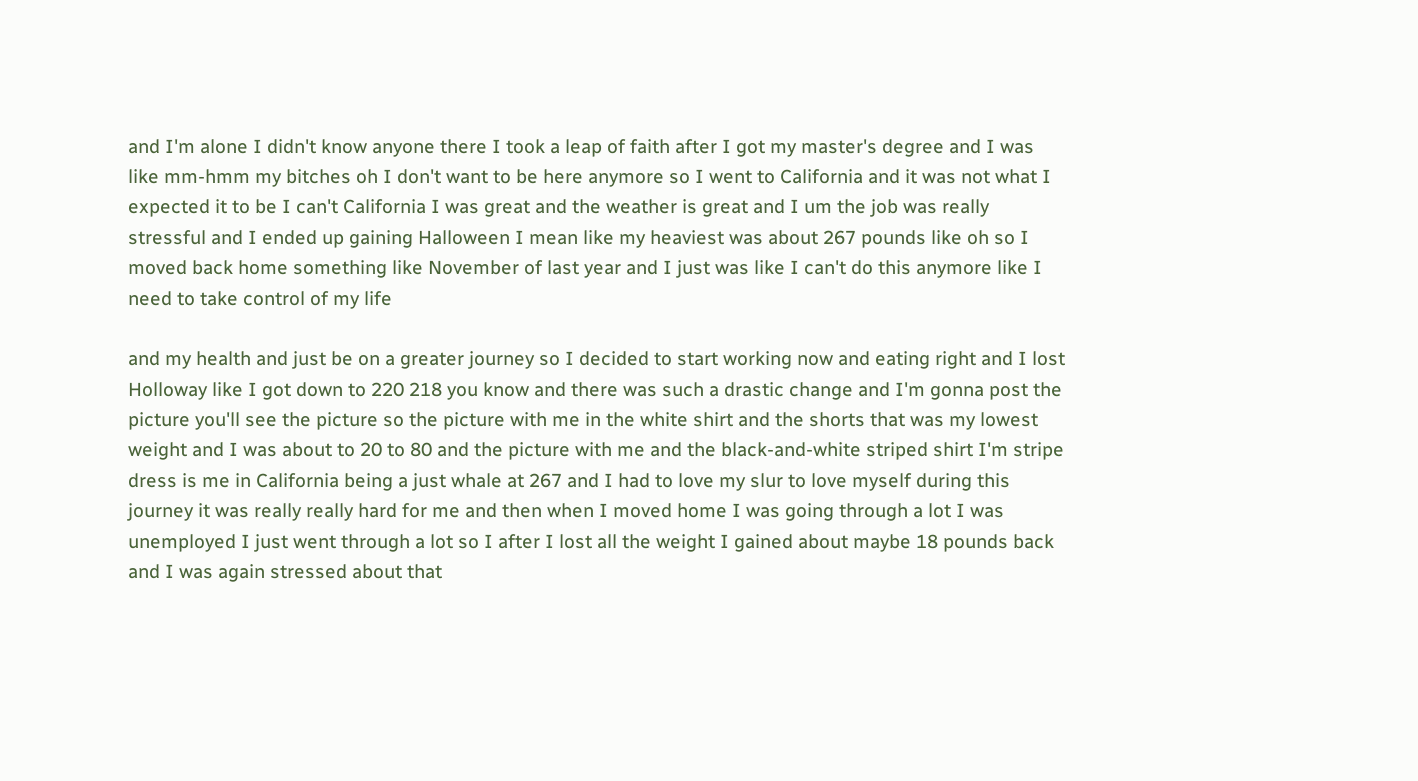and I'm alone I didn't know anyone there I took a leap of faith after I got my master's degree and I was like mm-hmm my bitches oh I don't want to be here anymore so I went to California and it was not what I expected it to be I can't California I was great and the weather is great and I um the job was really stressful and I ended up gaining Halloween I mean like my heaviest was about 267 pounds like oh so I moved back home something like November of last year and I just was like I can't do this anymore like I need to take control of my life

and my health and just be on a greater journey so I decided to start working now and eating right and I lost Holloway like I got down to 220 218 you know and there was such a drastic change and I'm gonna post the picture you'll see the picture so the picture with me in the white shirt and the shorts that was my lowest weight and I was about to 20 to 80 and the picture with me and the black-and-white striped shirt I'm stripe dress is me in California being a just whale at 267 and I had to love my slur to love myself during this journey it was really really hard for me and then when I moved home I was going through a lot I was unemployed I just went through a lot so I after I lost all the weight I gained about maybe 18 pounds back and I was again stressed about that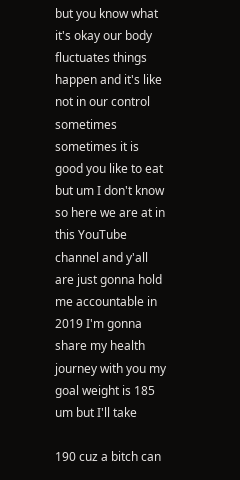but you know what it's okay our body fluctuates things happen and it's like not in our control sometimes sometimes it is good you like to eat but um I don't know so here we are at in this YouTube channel and y'all are just gonna hold me accountable in 2019 I'm gonna share my health journey with you my goal weight is 185 um but I'll take

190 cuz a bitch can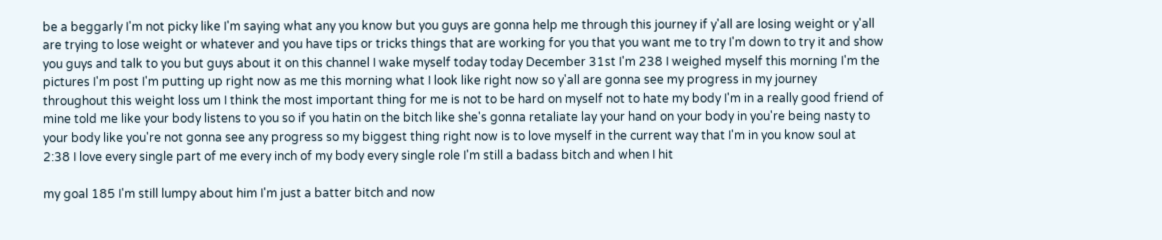be a beggarly I'm not picky like I'm saying what any you know but you guys are gonna help me through this journey if y'all are losing weight or y'all are trying to lose weight or whatever and you have tips or tricks things that are working for you that you want me to try I'm down to try it and show you guys and talk to you but guys about it on this channel I wake myself today today December 31st I'm 238 I weighed myself this morning I'm the pictures I'm post I'm putting up right now as me this morning what I look like right now so y'all are gonna see my progress in my journey throughout this weight loss um I think the most important thing for me is not to be hard on myself not to hate my body I'm in a really good friend of mine told me like your body listens to you so if you hatin on the bitch like she's gonna retaliate lay your hand on your body in you're being nasty to your body like you're not gonna see any progress so my biggest thing right now is to love myself in the current way that I'm in you know soul at 2:38 I love every single part of me every inch of my body every single role I'm still a badass bitch and when I hit

my goal 185 I'm still lumpy about him I'm just a batter bitch and now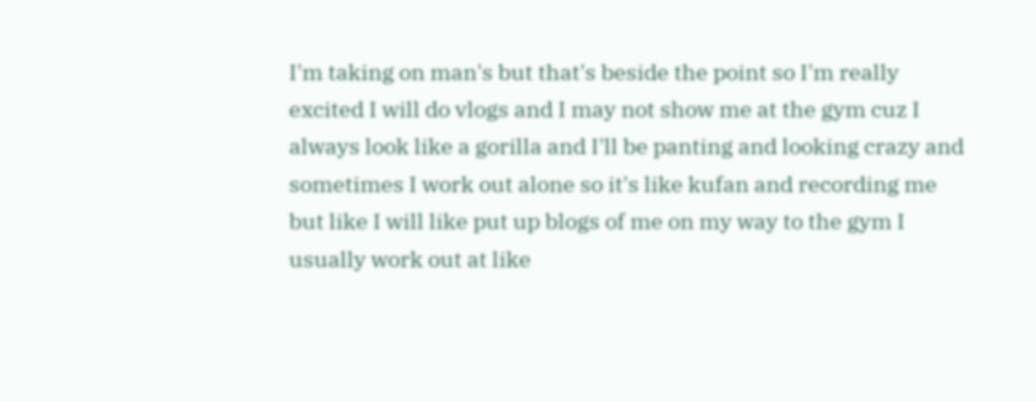I'm taking on man's but that's beside the point so I'm really excited I will do vlogs and I may not show me at the gym cuz I always look like a gorilla and I'll be panting and looking crazy and sometimes I work out alone so it's like kufan and recording me but like I will like put up blogs of me on my way to the gym I usually work out at like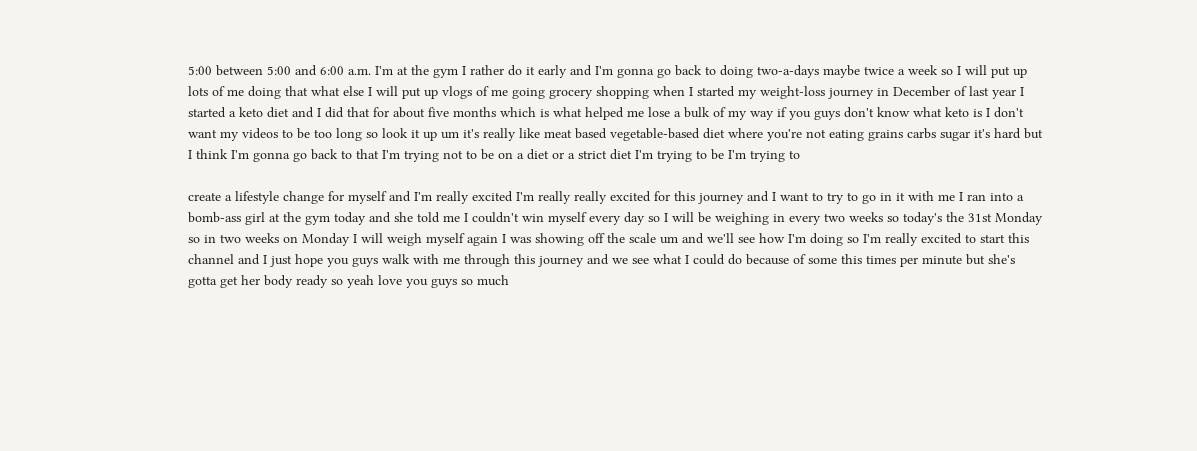5:00 between 5:00 and 6:00 a.m. I'm at the gym I rather do it early and I'm gonna go back to doing two-a-days maybe twice a week so I will put up lots of me doing that what else I will put up vlogs of me going grocery shopping when I started my weight-loss journey in December of last year I started a keto diet and I did that for about five months which is what helped me lose a bulk of my way if you guys don't know what keto is I don't want my videos to be too long so look it up um it's really like meat based vegetable-based diet where you're not eating grains carbs sugar it's hard but I think I'm gonna go back to that I'm trying not to be on a diet or a strict diet I'm trying to be I'm trying to

create a lifestyle change for myself and I'm really excited I'm really really excited for this journey and I want to try to go in it with me I ran into a bomb-ass girl at the gym today and she told me I couldn't win myself every day so I will be weighing in every two weeks so today's the 31st Monday so in two weeks on Monday I will weigh myself again I was showing off the scale um and we'll see how I'm doing so I'm really excited to start this channel and I just hope you guys walk with me through this journey and we see what I could do because of some this times per minute but she's gotta get her body ready so yeah love you guys so much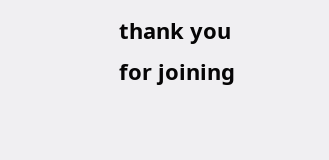thank you for joining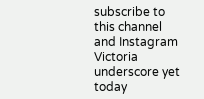subscribe to this channel and Instagram Victoria underscore yet today